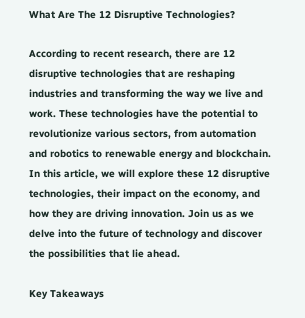What Are The 12 Disruptive Technologies?

According to recent research, there are 12 disruptive technologies that are reshaping industries and transforming the way we live and work. These technologies have the potential to revolutionize various sectors, from automation and robotics to renewable energy and blockchain. In this article, we will explore these 12 disruptive technologies, their impact on the economy, and how they are driving innovation. Join us as we delve into the future of technology and discover the possibilities that lie ahead.

Key Takeaways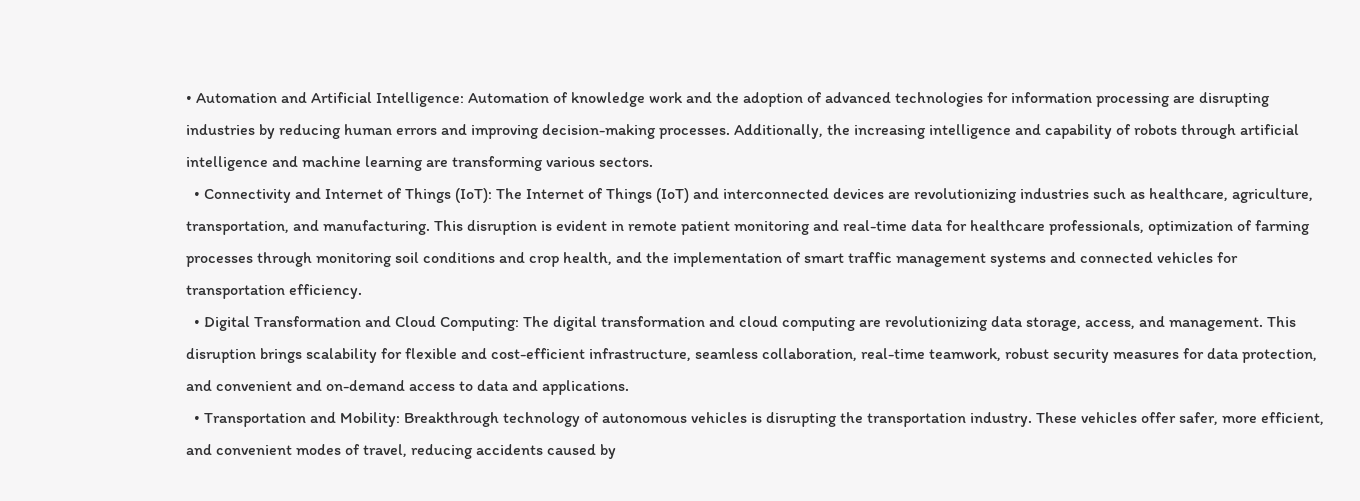• Automation and Artificial Intelligence: Automation of knowledge work and the adoption of advanced technologies for information processing are disrupting industries by reducing human errors and improving decision-making processes. Additionally, the increasing intelligence and capability of robots through artificial intelligence and machine learning are transforming various sectors.
  • Connectivity and Internet of Things (IoT): The Internet of Things (IoT) and interconnected devices are revolutionizing industries such as healthcare, agriculture, transportation, and manufacturing. This disruption is evident in remote patient monitoring and real-time data for healthcare professionals, optimization of farming processes through monitoring soil conditions and crop health, and the implementation of smart traffic management systems and connected vehicles for transportation efficiency.
  • Digital Transformation and Cloud Computing: The digital transformation and cloud computing are revolutionizing data storage, access, and management. This disruption brings scalability for flexible and cost-efficient infrastructure, seamless collaboration, real-time teamwork, robust security measures for data protection, and convenient and on-demand access to data and applications.
  • Transportation and Mobility: Breakthrough technology of autonomous vehicles is disrupting the transportation industry. These vehicles offer safer, more efficient, and convenient modes of travel, reducing accidents caused by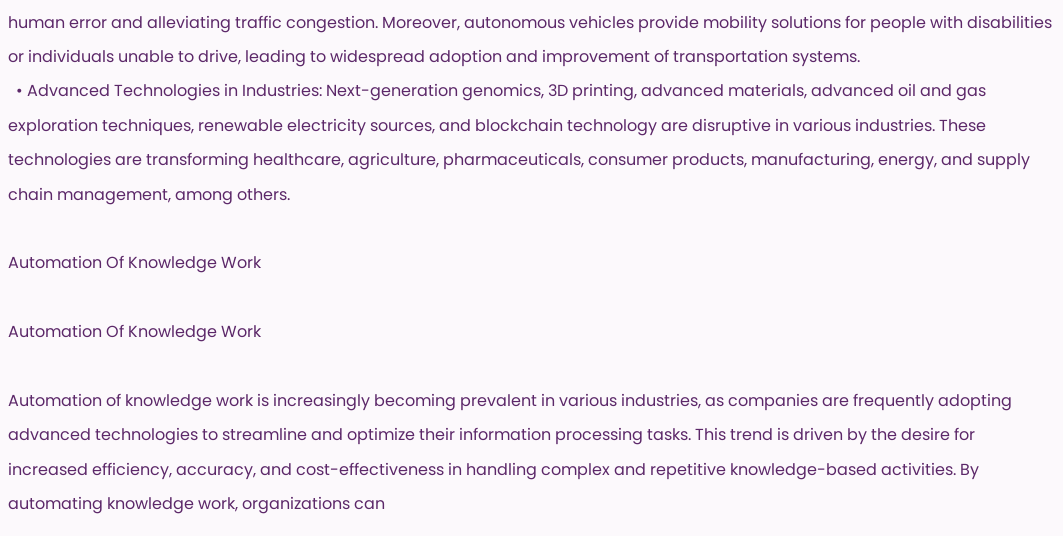human error and alleviating traffic congestion. Moreover, autonomous vehicles provide mobility solutions for people with disabilities or individuals unable to drive, leading to widespread adoption and improvement of transportation systems.
  • Advanced Technologies in Industries: Next-generation genomics, 3D printing, advanced materials, advanced oil and gas exploration techniques, renewable electricity sources, and blockchain technology are disruptive in various industries. These technologies are transforming healthcare, agriculture, pharmaceuticals, consumer products, manufacturing, energy, and supply chain management, among others.

Automation Of Knowledge Work

Automation Of Knowledge Work

Automation of knowledge work is increasingly becoming prevalent in various industries, as companies are frequently adopting advanced technologies to streamline and optimize their information processing tasks. This trend is driven by the desire for increased efficiency, accuracy, and cost-effectiveness in handling complex and repetitive knowledge-based activities. By automating knowledge work, organizations can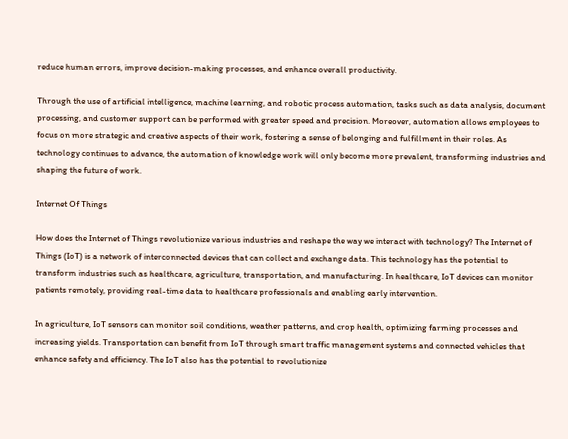reduce human errors, improve decision-making processes, and enhance overall productivity.

Through the use of artificial intelligence, machine learning, and robotic process automation, tasks such as data analysis, document processing, and customer support can be performed with greater speed and precision. Moreover, automation allows employees to focus on more strategic and creative aspects of their work, fostering a sense of belonging and fulfillment in their roles. As technology continues to advance, the automation of knowledge work will only become more prevalent, transforming industries and shaping the future of work.

Internet Of Things

How does the Internet of Things revolutionize various industries and reshape the way we interact with technology? The Internet of Things (IoT) is a network of interconnected devices that can collect and exchange data. This technology has the potential to transform industries such as healthcare, agriculture, transportation, and manufacturing. In healthcare, IoT devices can monitor patients remotely, providing real-time data to healthcare professionals and enabling early intervention.

In agriculture, IoT sensors can monitor soil conditions, weather patterns, and crop health, optimizing farming processes and increasing yields. Transportation can benefit from IoT through smart traffic management systems and connected vehicles that enhance safety and efficiency. The IoT also has the potential to revolutionize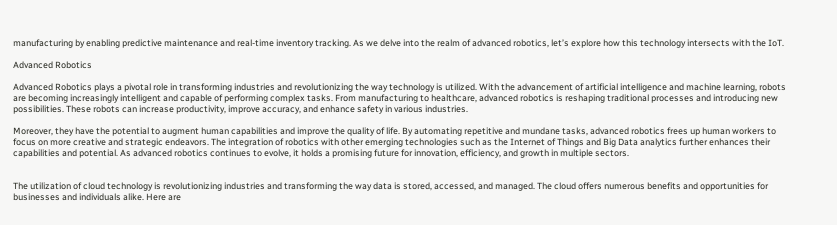manufacturing by enabling predictive maintenance and real-time inventory tracking. As we delve into the realm of advanced robotics, let’s explore how this technology intersects with the IoT.

Advanced Robotics

Advanced Robotics plays a pivotal role in transforming industries and revolutionizing the way technology is utilized. With the advancement of artificial intelligence and machine learning, robots are becoming increasingly intelligent and capable of performing complex tasks. From manufacturing to healthcare, advanced robotics is reshaping traditional processes and introducing new possibilities. These robots can increase productivity, improve accuracy, and enhance safety in various industries.

Moreover, they have the potential to augment human capabilities and improve the quality of life. By automating repetitive and mundane tasks, advanced robotics frees up human workers to focus on more creative and strategic endeavors. The integration of robotics with other emerging technologies such as the Internet of Things and Big Data analytics further enhances their capabilities and potential. As advanced robotics continues to evolve, it holds a promising future for innovation, efficiency, and growth in multiple sectors.


The utilization of cloud technology is revolutionizing industries and transforming the way data is stored, accessed, and managed. The cloud offers numerous benefits and opportunities for businesses and individuals alike. Here are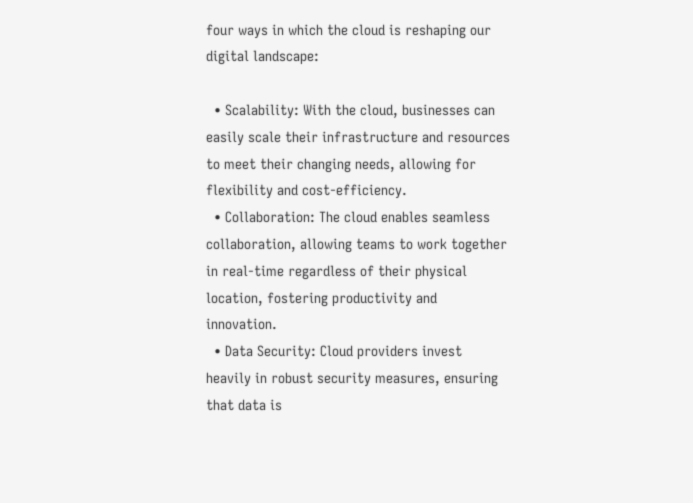four ways in which the cloud is reshaping our digital landscape:

  • Scalability: With the cloud, businesses can easily scale their infrastructure and resources to meet their changing needs, allowing for flexibility and cost-efficiency.
  • Collaboration: The cloud enables seamless collaboration, allowing teams to work together in real-time regardless of their physical location, fostering productivity and innovation.
  • Data Security: Cloud providers invest heavily in robust security measures, ensuring that data is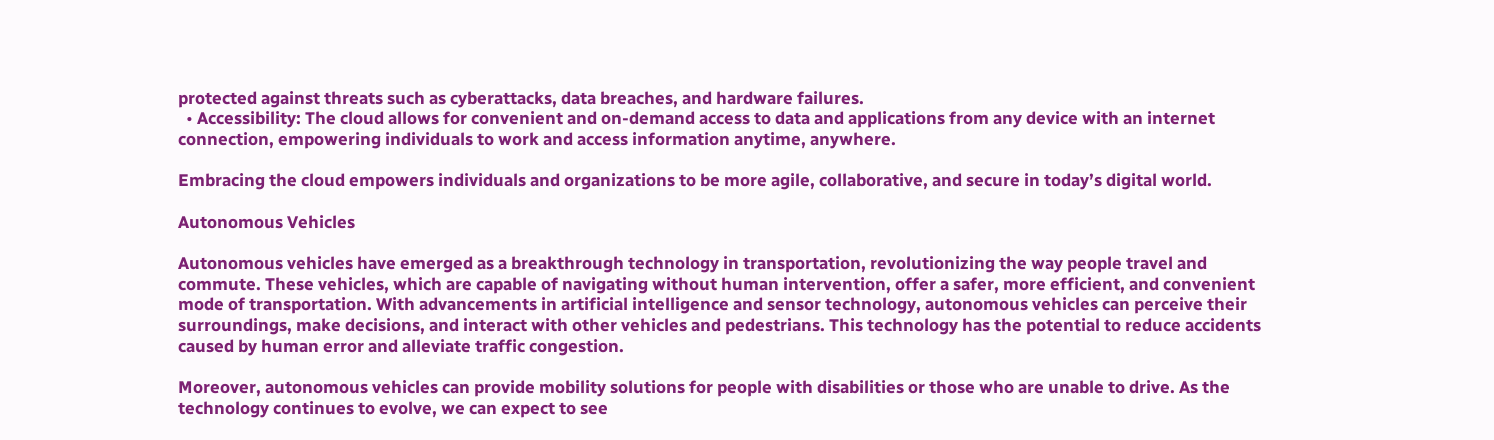protected against threats such as cyberattacks, data breaches, and hardware failures.
  • Accessibility: The cloud allows for convenient and on-demand access to data and applications from any device with an internet connection, empowering individuals to work and access information anytime, anywhere.

Embracing the cloud empowers individuals and organizations to be more agile, collaborative, and secure in today’s digital world.

Autonomous Vehicles

Autonomous vehicles have emerged as a breakthrough technology in transportation, revolutionizing the way people travel and commute. These vehicles, which are capable of navigating without human intervention, offer a safer, more efficient, and convenient mode of transportation. With advancements in artificial intelligence and sensor technology, autonomous vehicles can perceive their surroundings, make decisions, and interact with other vehicles and pedestrians. This technology has the potential to reduce accidents caused by human error and alleviate traffic congestion.

Moreover, autonomous vehicles can provide mobility solutions for people with disabilities or those who are unable to drive. As the technology continues to evolve, we can expect to see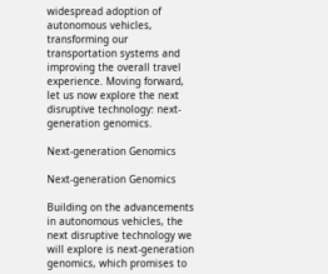widespread adoption of autonomous vehicles, transforming our transportation systems and improving the overall travel experience. Moving forward, let us now explore the next disruptive technology: next-generation genomics.

Next-generation Genomics

Next-generation Genomics

Building on the advancements in autonomous vehicles, the next disruptive technology we will explore is next-generation genomics, which promises to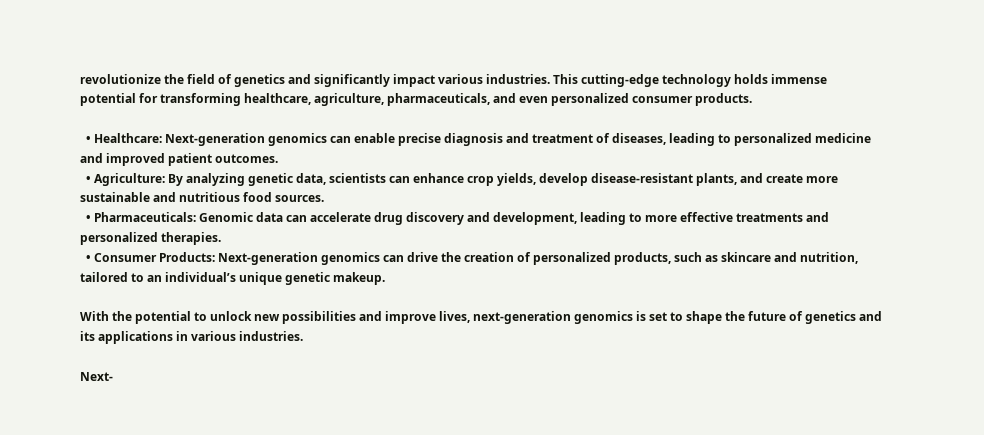revolutionize the field of genetics and significantly impact various industries. This cutting-edge technology holds immense potential for transforming healthcare, agriculture, pharmaceuticals, and even personalized consumer products.

  • Healthcare: Next-generation genomics can enable precise diagnosis and treatment of diseases, leading to personalized medicine and improved patient outcomes.
  • Agriculture: By analyzing genetic data, scientists can enhance crop yields, develop disease-resistant plants, and create more sustainable and nutritious food sources.
  • Pharmaceuticals: Genomic data can accelerate drug discovery and development, leading to more effective treatments and personalized therapies.
  • Consumer Products: Next-generation genomics can drive the creation of personalized products, such as skincare and nutrition, tailored to an individual’s unique genetic makeup.

With the potential to unlock new possibilities and improve lives, next-generation genomics is set to shape the future of genetics and its applications in various industries.

Next-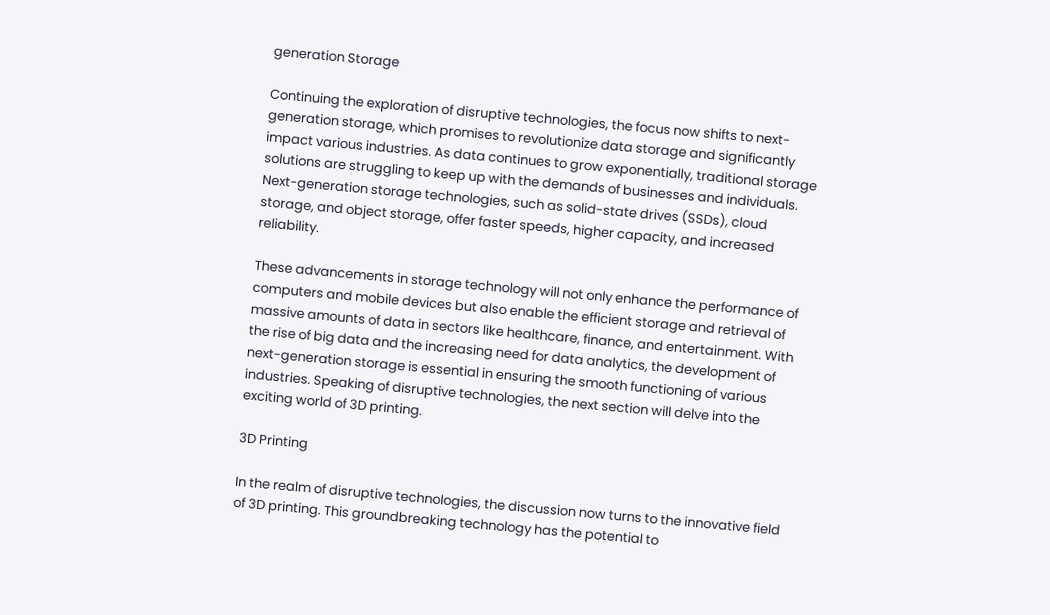generation Storage

Continuing the exploration of disruptive technologies, the focus now shifts to next-generation storage, which promises to revolutionize data storage and significantly impact various industries. As data continues to grow exponentially, traditional storage solutions are struggling to keep up with the demands of businesses and individuals. Next-generation storage technologies, such as solid-state drives (SSDs), cloud storage, and object storage, offer faster speeds, higher capacity, and increased reliability.

These advancements in storage technology will not only enhance the performance of computers and mobile devices but also enable the efficient storage and retrieval of massive amounts of data in sectors like healthcare, finance, and entertainment. With the rise of big data and the increasing need for data analytics, the development of next-generation storage is essential in ensuring the smooth functioning of various industries. Speaking of disruptive technologies, the next section will delve into the exciting world of 3D printing.

3D Printing

In the realm of disruptive technologies, the discussion now turns to the innovative field of 3D printing. This groundbreaking technology has the potential to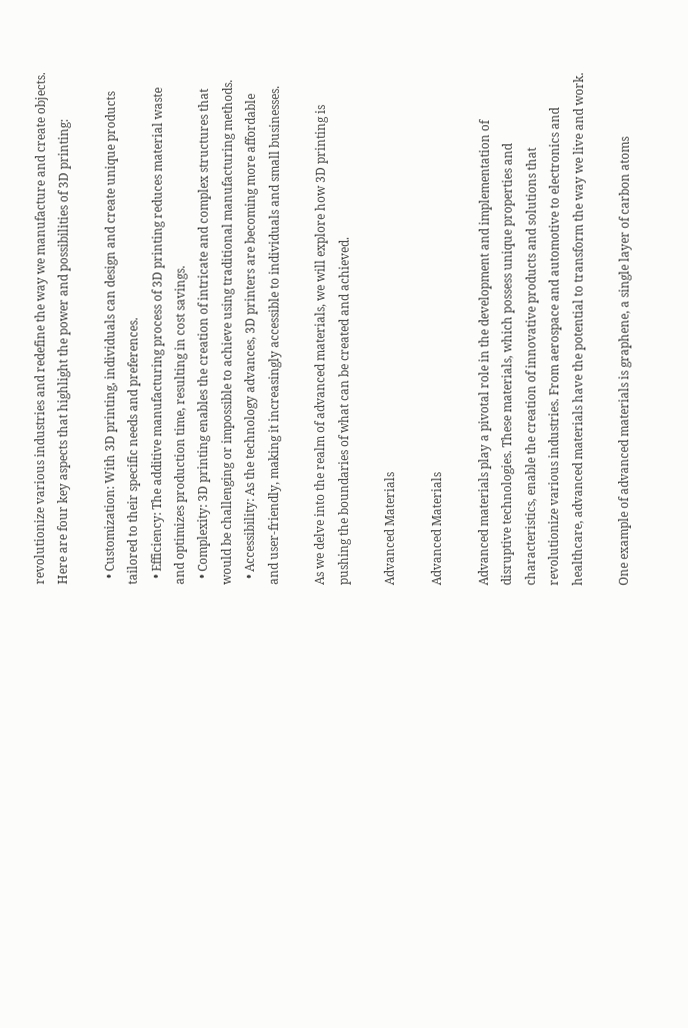revolutionize various industries and redefine the way we manufacture and create objects. Here are four key aspects that highlight the power and possibilities of 3D printing:

  • Customization: With 3D printing, individuals can design and create unique products tailored to their specific needs and preferences.
  • Efficiency: The additive manufacturing process of 3D printing reduces material waste and optimizes production time, resulting in cost savings.
  • Complexity: 3D printing enables the creation of intricate and complex structures that would be challenging or impossible to achieve using traditional manufacturing methods.
  • Accessibility: As the technology advances, 3D printers are becoming more affordable and user-friendly, making it increasingly accessible to individuals and small businesses.

As we delve into the realm of advanced materials, we will explore how 3D printing is pushing the boundaries of what can be created and achieved.

Advanced Materials

Advanced Materials

Advanced materials play a pivotal role in the development and implementation of disruptive technologies. These materials, which possess unique properties and characteristics, enable the creation of innovative products and solutions that revolutionize various industries. From aerospace and automotive to electronics and healthcare, advanced materials have the potential to transform the way we live and work.

One example of advanced materials is graphene, a single layer of carbon atoms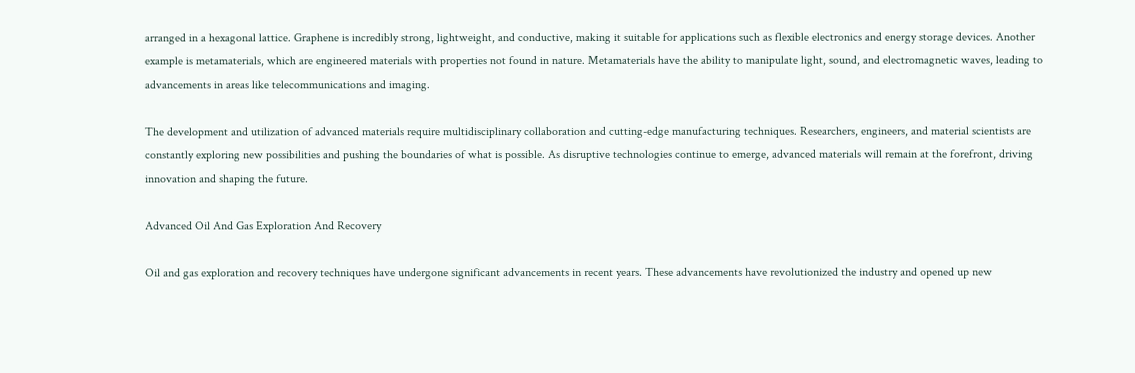arranged in a hexagonal lattice. Graphene is incredibly strong, lightweight, and conductive, making it suitable for applications such as flexible electronics and energy storage devices. Another example is metamaterials, which are engineered materials with properties not found in nature. Metamaterials have the ability to manipulate light, sound, and electromagnetic waves, leading to advancements in areas like telecommunications and imaging.

The development and utilization of advanced materials require multidisciplinary collaboration and cutting-edge manufacturing techniques. Researchers, engineers, and material scientists are constantly exploring new possibilities and pushing the boundaries of what is possible. As disruptive technologies continue to emerge, advanced materials will remain at the forefront, driving innovation and shaping the future.

Advanced Oil And Gas Exploration And Recovery

Oil and gas exploration and recovery techniques have undergone significant advancements in recent years. These advancements have revolutionized the industry and opened up new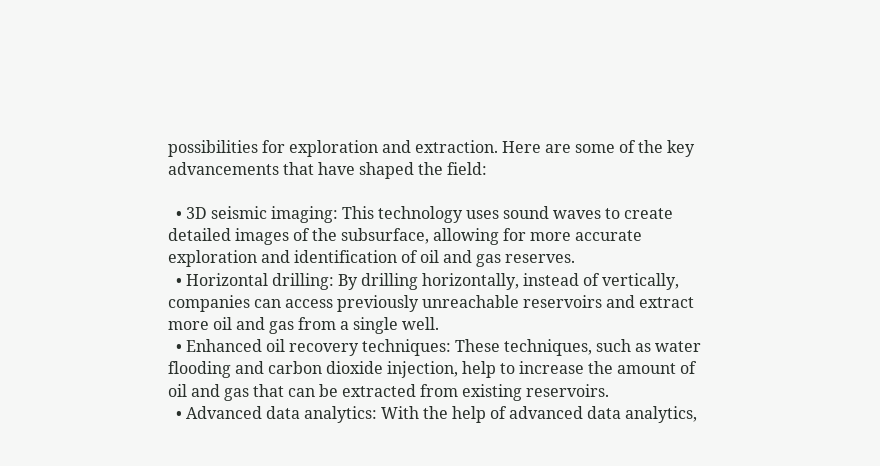possibilities for exploration and extraction. Here are some of the key advancements that have shaped the field:

  • 3D seismic imaging: This technology uses sound waves to create detailed images of the subsurface, allowing for more accurate exploration and identification of oil and gas reserves.
  • Horizontal drilling: By drilling horizontally, instead of vertically, companies can access previously unreachable reservoirs and extract more oil and gas from a single well.
  • Enhanced oil recovery techniques: These techniques, such as water flooding and carbon dioxide injection, help to increase the amount of oil and gas that can be extracted from existing reservoirs.
  • Advanced data analytics: With the help of advanced data analytics,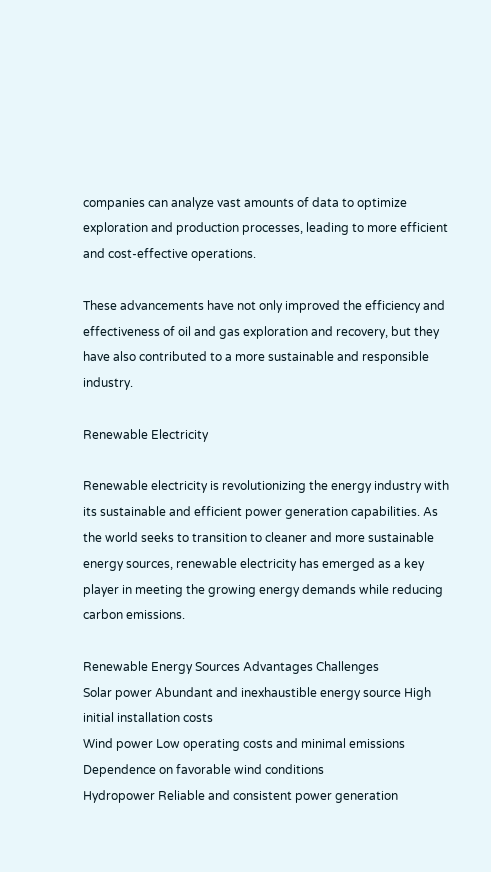companies can analyze vast amounts of data to optimize exploration and production processes, leading to more efficient and cost-effective operations.

These advancements have not only improved the efficiency and effectiveness of oil and gas exploration and recovery, but they have also contributed to a more sustainable and responsible industry.

Renewable Electricity

Renewable electricity is revolutionizing the energy industry with its sustainable and efficient power generation capabilities. As the world seeks to transition to cleaner and more sustainable energy sources, renewable electricity has emerged as a key player in meeting the growing energy demands while reducing carbon emissions.

Renewable Energy Sources Advantages Challenges
Solar power Abundant and inexhaustible energy source High initial installation costs
Wind power Low operating costs and minimal emissions Dependence on favorable wind conditions
Hydropower Reliable and consistent power generation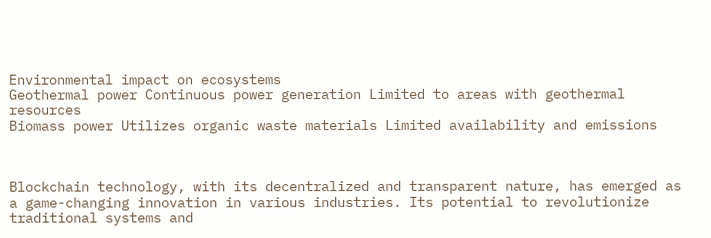Environmental impact on ecosystems
Geothermal power Continuous power generation Limited to areas with geothermal resources
Biomass power Utilizes organic waste materials Limited availability and emissions



Blockchain technology, with its decentralized and transparent nature, has emerged as a game-changing innovation in various industries. Its potential to revolutionize traditional systems and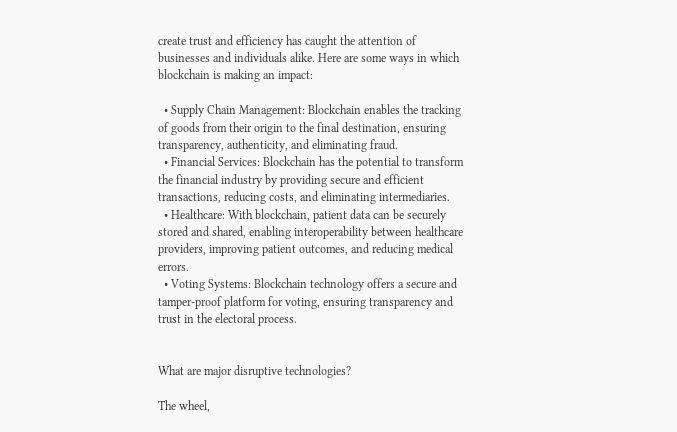create trust and efficiency has caught the attention of businesses and individuals alike. Here are some ways in which blockchain is making an impact:

  • Supply Chain Management: Blockchain enables the tracking of goods from their origin to the final destination, ensuring transparency, authenticity, and eliminating fraud.
  • Financial Services: Blockchain has the potential to transform the financial industry by providing secure and efficient transactions, reducing costs, and eliminating intermediaries.
  • Healthcare: With blockchain, patient data can be securely stored and shared, enabling interoperability between healthcare providers, improving patient outcomes, and reducing medical errors.
  • Voting Systems: Blockchain technology offers a secure and tamper-proof platform for voting, ensuring transparency and trust in the electoral process.


What are major disruptive technologies?

The wheel,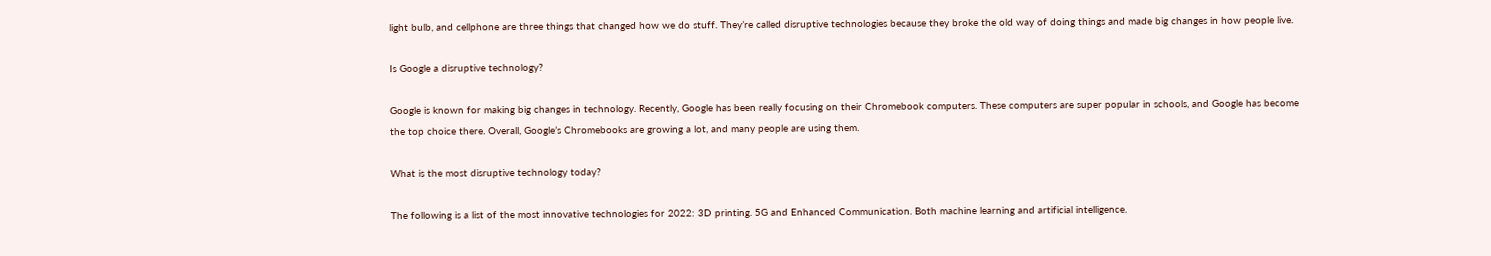light bulb, and cellphone are three things that changed how we do stuff. They’re called disruptive technologies because they broke the old way of doing things and made big changes in how people live.

Is Google a disruptive technology?

Google is known for making big changes in technology. Recently, Google has been really focusing on their Chromebook computers. These computers are super popular in schools, and Google has become the top choice there. Overall, Google’s Chromebooks are growing a lot, and many people are using them.

What is the most disruptive technology today?

The following is a list of the most innovative technologies for 2022: 3D printing. 5G and Enhanced Communication. Both machine learning and artificial intelligence.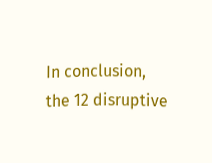In conclusion, the 12 disruptive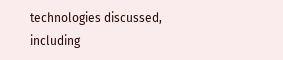technologies discussed, including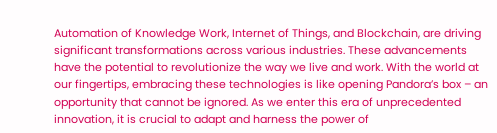Automation of Knowledge Work, Internet of Things, and Blockchain, are driving significant transformations across various industries. These advancements have the potential to revolutionize the way we live and work. With the world at our fingertips, embracing these technologies is like opening Pandora’s box – an opportunity that cannot be ignored. As we enter this era of unprecedented innovation, it is crucial to adapt and harness the power of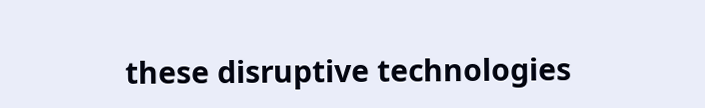these disruptive technologies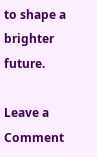to shape a brighter future.

Leave a Comment